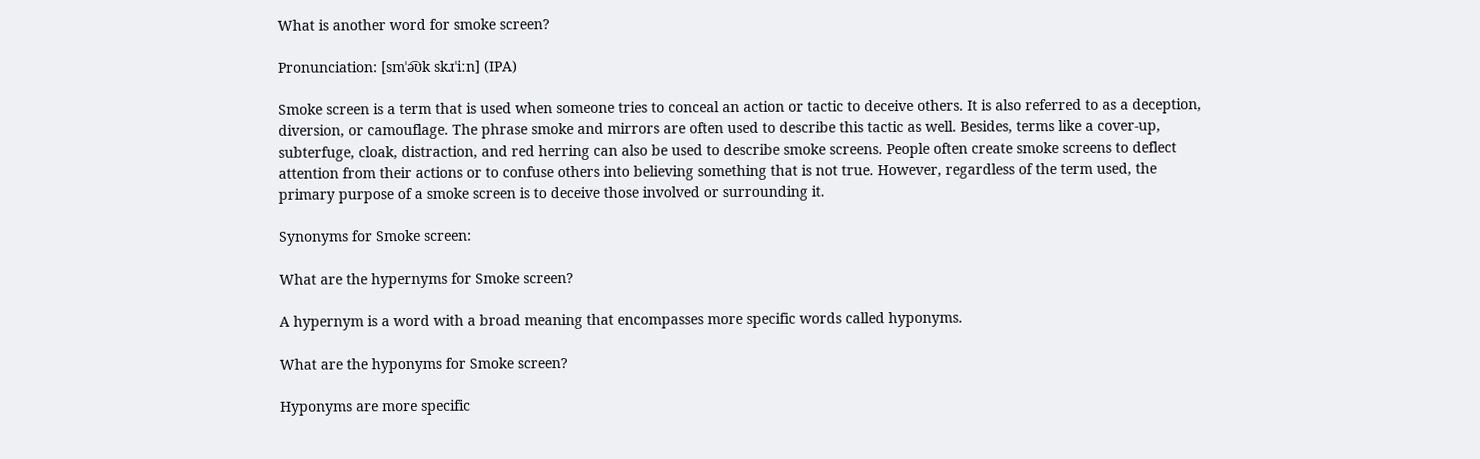What is another word for smoke screen?

Pronunciation: [smˈə͡ʊk skɹˈiːn] (IPA)

Smoke screen is a term that is used when someone tries to conceal an action or tactic to deceive others. It is also referred to as a deception, diversion, or camouflage. The phrase smoke and mirrors are often used to describe this tactic as well. Besides, terms like a cover-up, subterfuge, cloak, distraction, and red herring can also be used to describe smoke screens. People often create smoke screens to deflect attention from their actions or to confuse others into believing something that is not true. However, regardless of the term used, the primary purpose of a smoke screen is to deceive those involved or surrounding it.

Synonyms for Smoke screen:

What are the hypernyms for Smoke screen?

A hypernym is a word with a broad meaning that encompasses more specific words called hyponyms.

What are the hyponyms for Smoke screen?

Hyponyms are more specific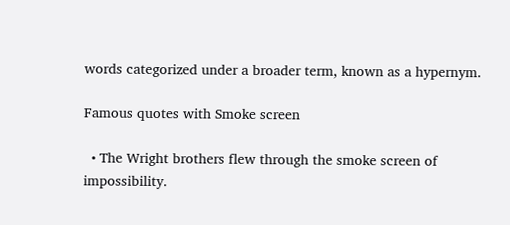words categorized under a broader term, known as a hypernym.

Famous quotes with Smoke screen

  • The Wright brothers flew through the smoke screen of impossibility.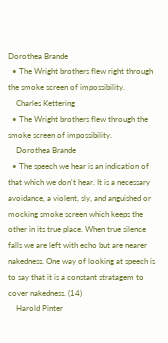Dorothea Brande
  • The Wright brothers flew right through the smoke screen of impossibility.
    Charles Kettering
  • The Wright brothers flew through the smoke screen of impossibility.
    Dorothea Brande
  • The speech we hear is an indication of that which we don't hear. It is a necessary avoidance, a violent, sly, and anguished or mocking smoke screen which keeps the other in its true place. When true silence falls we are left with echo but are nearer nakedness. One way of looking at speech is to say that it is a constant stratagem to cover nakedness. (14)
    Harold Pinter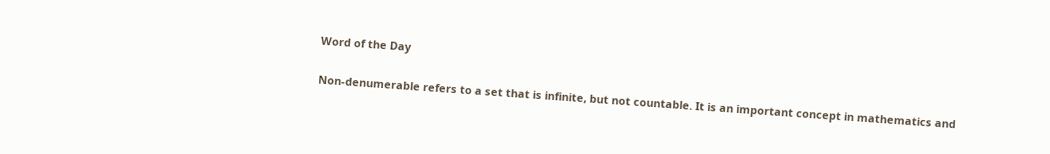Word of the Day

Non-denumerable refers to a set that is infinite, but not countable. It is an important concept in mathematics and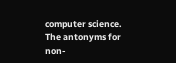computer science. The antonyms for non-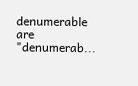denumerable are "denumerab...